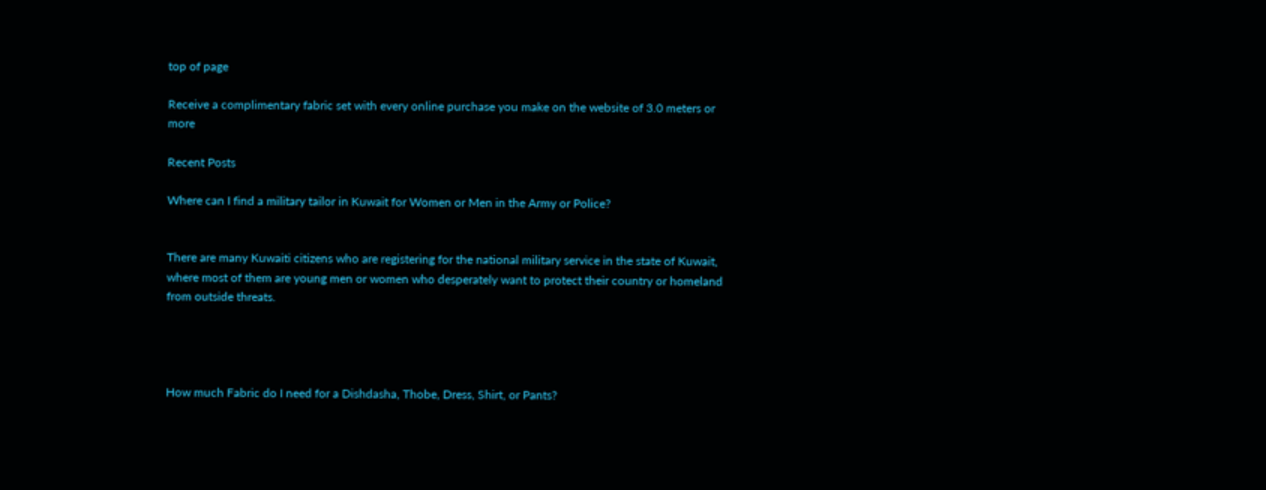top of page

Receive a complimentary fabric set with every online purchase you make on the website of 3.0 meters or more

Recent Posts

Where can I find a military tailor in Kuwait for Women or Men in the Army or Police?


There are many Kuwaiti citizens who are registering for the national military service in the state of Kuwait, where most of them are young men or women who desperately want to protect their country or homeland from outside threats.




How much Fabric do I need for a Dishdasha, Thobe, Dress, Shirt, or Pants?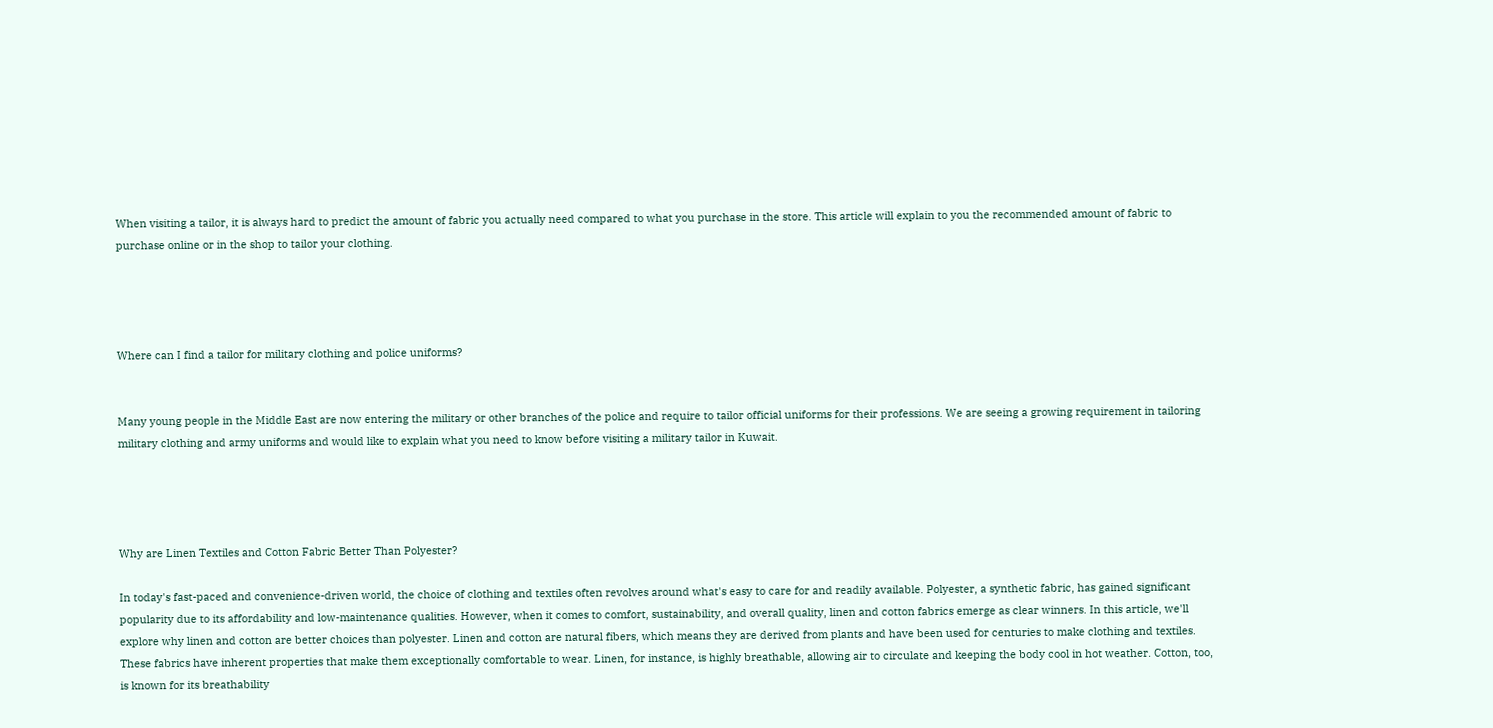When visiting a tailor, it is always hard to predict the amount of fabric you actually need compared to what you purchase in the store. This article will explain to you the recommended amount of fabric to purchase online or in the shop to tailor your clothing.




Where can I find a tailor for military clothing and police uniforms?


Many young people in the Middle East are now entering the military or other branches of the police and require to tailor official uniforms for their professions. We are seeing a growing requirement in tailoring military clothing and army uniforms and would like to explain what you need to know before visiting a military tailor in Kuwait.




Why are Linen Textiles and Cotton Fabric Better Than Polyester?

In today's fast-paced and convenience-driven world, the choice of clothing and textiles often revolves around what's easy to care for and readily available. Polyester, a synthetic fabric, has gained significant popularity due to its affordability and low-maintenance qualities. However, when it comes to comfort, sustainability, and overall quality, linen and cotton fabrics emerge as clear winners. In this article, we'll explore why linen and cotton are better choices than polyester. Linen and cotton are natural fibers, which means they are derived from plants and have been used for centuries to make clothing and textiles. These fabrics have inherent properties that make them exceptionally comfortable to wear. Linen, for instance, is highly breathable, allowing air to circulate and keeping the body cool in hot weather. Cotton, too, is known for its breathability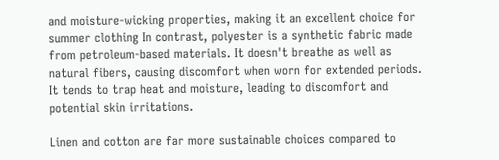and moisture-wicking properties, making it an excellent choice for summer clothing In contrast, polyester is a synthetic fabric made from petroleum-based materials. It doesn't breathe as well as natural fibers, causing discomfort when worn for extended periods. It tends to trap heat and moisture, leading to discomfort and potential skin irritations.

Linen and cotton are far more sustainable choices compared to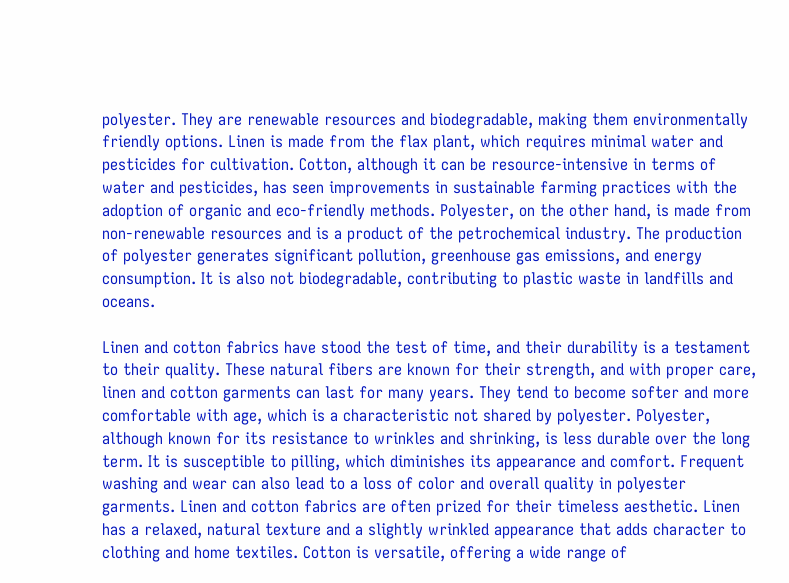polyester. They are renewable resources and biodegradable, making them environmentally friendly options. Linen is made from the flax plant, which requires minimal water and pesticides for cultivation. Cotton, although it can be resource-intensive in terms of water and pesticides, has seen improvements in sustainable farming practices with the adoption of organic and eco-friendly methods. Polyester, on the other hand, is made from non-renewable resources and is a product of the petrochemical industry. The production of polyester generates significant pollution, greenhouse gas emissions, and energy consumption. It is also not biodegradable, contributing to plastic waste in landfills and oceans.

Linen and cotton fabrics have stood the test of time, and their durability is a testament to their quality. These natural fibers are known for their strength, and with proper care, linen and cotton garments can last for many years. They tend to become softer and more comfortable with age, which is a characteristic not shared by polyester. Polyester, although known for its resistance to wrinkles and shrinking, is less durable over the long term. It is susceptible to pilling, which diminishes its appearance and comfort. Frequent washing and wear can also lead to a loss of color and overall quality in polyester garments. Linen and cotton fabrics are often prized for their timeless aesthetic. Linen has a relaxed, natural texture and a slightly wrinkled appearance that adds character to clothing and home textiles. Cotton is versatile, offering a wide range of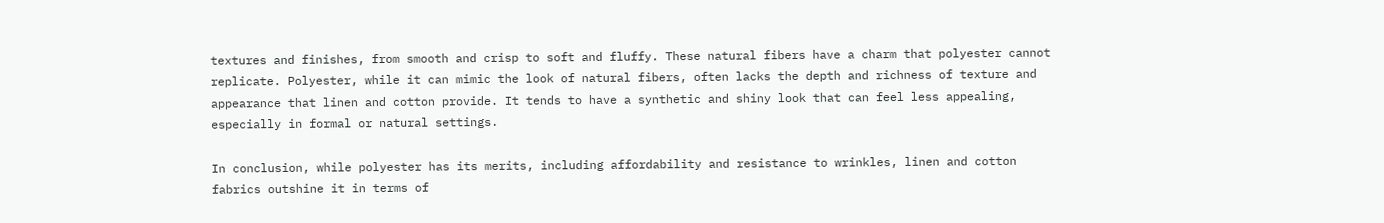textures and finishes, from smooth and crisp to soft and fluffy. These natural fibers have a charm that polyester cannot replicate. Polyester, while it can mimic the look of natural fibers, often lacks the depth and richness of texture and appearance that linen and cotton provide. It tends to have a synthetic and shiny look that can feel less appealing, especially in formal or natural settings.

In conclusion, while polyester has its merits, including affordability and resistance to wrinkles, linen and cotton fabrics outshine it in terms of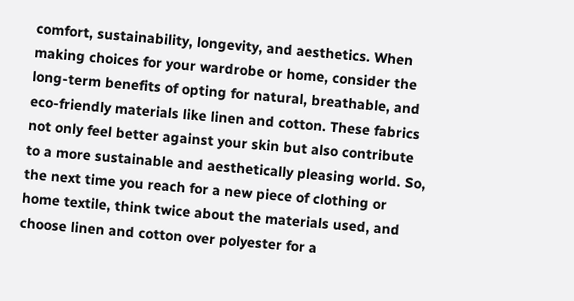comfort, sustainability, longevity, and aesthetics. When making choices for your wardrobe or home, consider the long-term benefits of opting for natural, breathable, and eco-friendly materials like linen and cotton. These fabrics not only feel better against your skin but also contribute to a more sustainable and aesthetically pleasing world. So, the next time you reach for a new piece of clothing or home textile, think twice about the materials used, and choose linen and cotton over polyester for a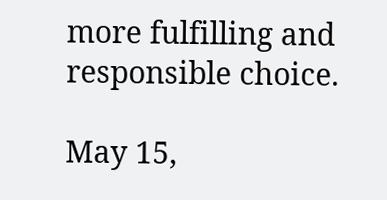more fulfilling and responsible choice.

May 15,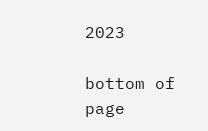2023

bottom of page